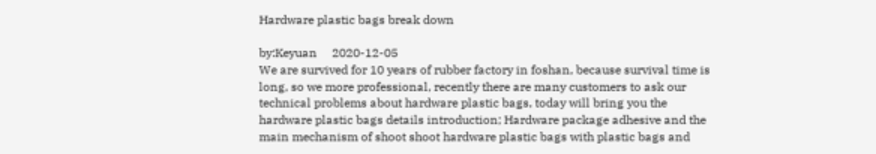Hardware plastic bags break down

by:Keyuan     2020-12-05
We are survived for 10 years of rubber factory in foshan, because survival time is long, so we more professional, recently there are many customers to ask our technical problems about hardware plastic bags, today will bring you the hardware plastic bags details introduction; Hardware package adhesive and the main mechanism of shoot shoot hardware plastic bags with plastic bags and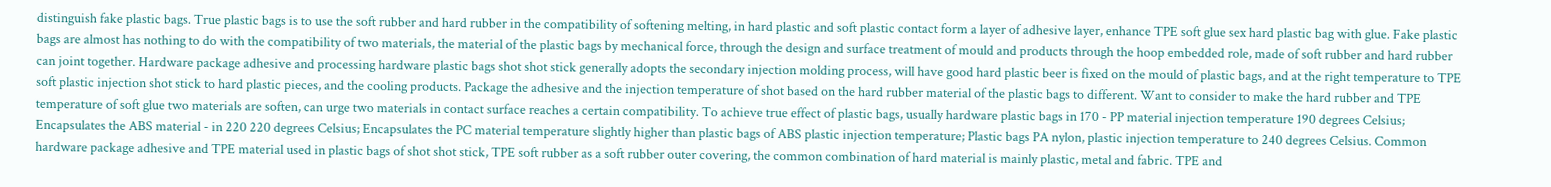distinguish fake plastic bags. True plastic bags is to use the soft rubber and hard rubber in the compatibility of softening melting, in hard plastic and soft plastic contact form a layer of adhesive layer, enhance TPE soft glue sex hard plastic bag with glue. Fake plastic bags are almost has nothing to do with the compatibility of two materials, the material of the plastic bags by mechanical force, through the design and surface treatment of mould and products through the hoop embedded role, made of soft rubber and hard rubber can joint together. Hardware package adhesive and processing hardware plastic bags shot shot stick generally adopts the secondary injection molding process, will have good hard plastic beer is fixed on the mould of plastic bags, and at the right temperature to TPE soft plastic injection shot stick to hard plastic pieces, and the cooling products. Package the adhesive and the injection temperature of shot based on the hard rubber material of the plastic bags to different. Want to consider to make the hard rubber and TPE temperature of soft glue two materials are soften, can urge two materials in contact surface reaches a certain compatibility. To achieve true effect of plastic bags, usually hardware plastic bags in 170 - PP material injection temperature 190 degrees Celsius; Encapsulates the ABS material - in 220 220 degrees Celsius; Encapsulates the PC material temperature slightly higher than plastic bags of ABS plastic injection temperature; Plastic bags PA nylon, plastic injection temperature to 240 degrees Celsius. Common hardware package adhesive and TPE material used in plastic bags of shot shot stick, TPE soft rubber as a soft rubber outer covering, the common combination of hard material is mainly plastic, metal and fabric. TPE and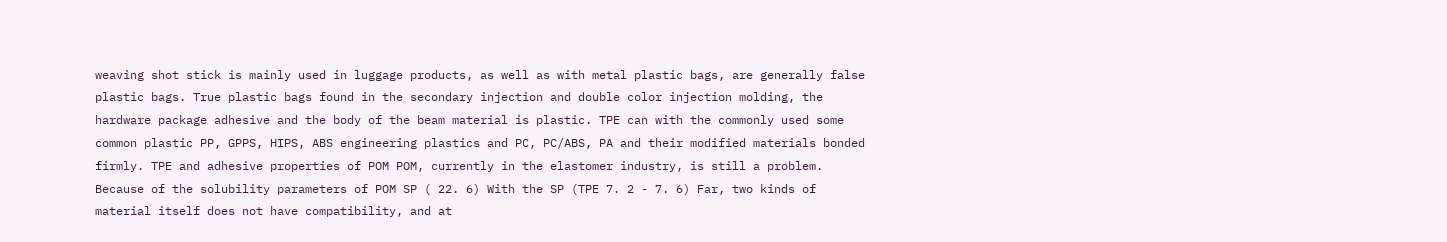weaving shot stick is mainly used in luggage products, as well as with metal plastic bags, are generally false plastic bags. True plastic bags found in the secondary injection and double color injection molding, the hardware package adhesive and the body of the beam material is plastic. TPE can with the commonly used some common plastic PP, GPPS, HIPS, ABS engineering plastics and PC, PC/ABS, PA and their modified materials bonded firmly. TPE and adhesive properties of POM POM, currently in the elastomer industry, is still a problem. Because of the solubility parameters of POM SP ( 22. 6) With the SP (TPE 7. 2 - 7. 6) Far, two kinds of material itself does not have compatibility, and at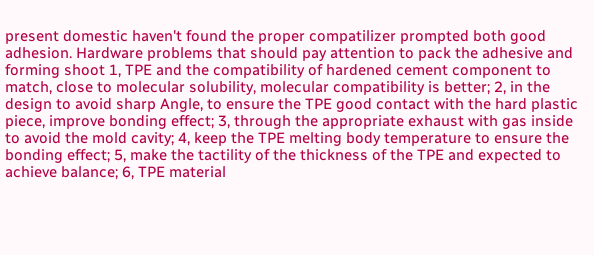present domestic haven't found the proper compatilizer prompted both good adhesion. Hardware problems that should pay attention to pack the adhesive and forming shoot 1, TPE and the compatibility of hardened cement component to match, close to molecular solubility, molecular compatibility is better; 2, in the design to avoid sharp Angle, to ensure the TPE good contact with the hard plastic piece, improve bonding effect; 3, through the appropriate exhaust with gas inside to avoid the mold cavity; 4, keep the TPE melting body temperature to ensure the bonding effect; 5, make the tactility of the thickness of the TPE and expected to achieve balance; 6, TPE material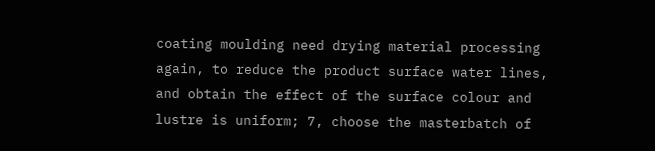coating moulding need drying material processing again, to reduce the product surface water lines, and obtain the effect of the surface colour and lustre is uniform; 7, choose the masterbatch of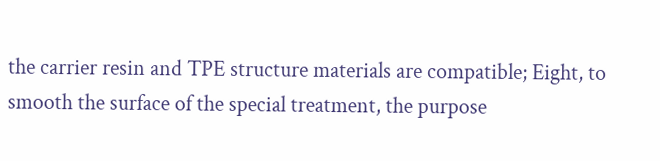the carrier resin and TPE structure materials are compatible; Eight, to smooth the surface of the special treatment, the purpose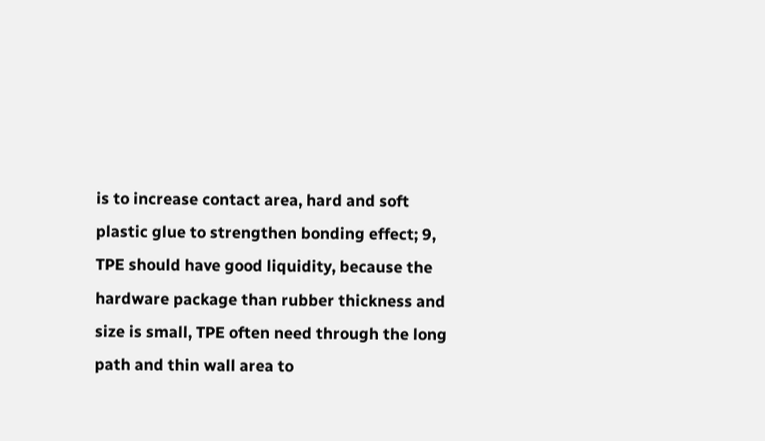is to increase contact area, hard and soft plastic glue to strengthen bonding effect; 9, TPE should have good liquidity, because the hardware package than rubber thickness and size is small, TPE often need through the long path and thin wall area to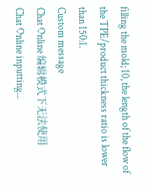filling the mold; 10, the length of the flow of the TPE/product thickness ratio is lower than 150:1.
Custom message
Chat Online 编辑模式下无法使用
Chat Online inputting...